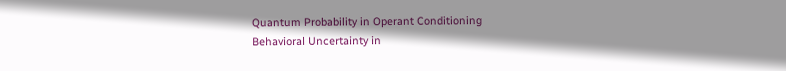Quantum Probability in Operant Conditioning
Behavioral Uncertainty in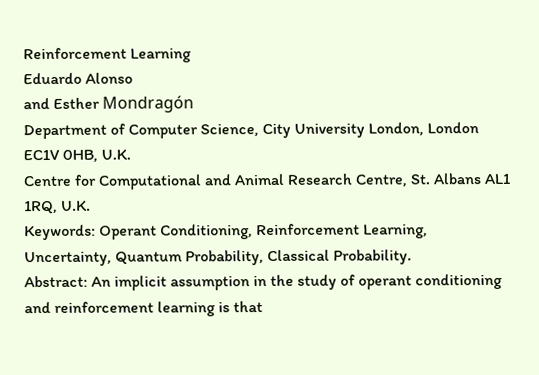Reinforcement Learning
Eduardo Alonso
and Esther Mondragón
Department of Computer Science, City University London, London EC1V 0HB, U.K.
Centre for Computational and Animal Research Centre, St. Albans AL1 1RQ, U.K.
Keywords: Operant Conditioning, Reinforcement Learning, Uncertainty, Quantum Probability, Classical Probability.
Abstract: An implicit assumption in the study of operant conditioning and reinforcement learning is that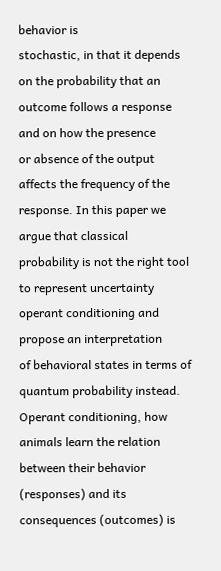behavior is
stochastic, in that it depends on the probability that an outcome follows a response and on how the presence
or absence of the output affects the frequency of the response. In this paper we argue that classical
probability is not the right tool to represent uncertainty operant conditioning and propose an interpretation
of behavioral states in terms of quantum probability instead.
Operant conditioning, how animals learn the relation
between their behavior (responses) and its
consequences (outcomes) is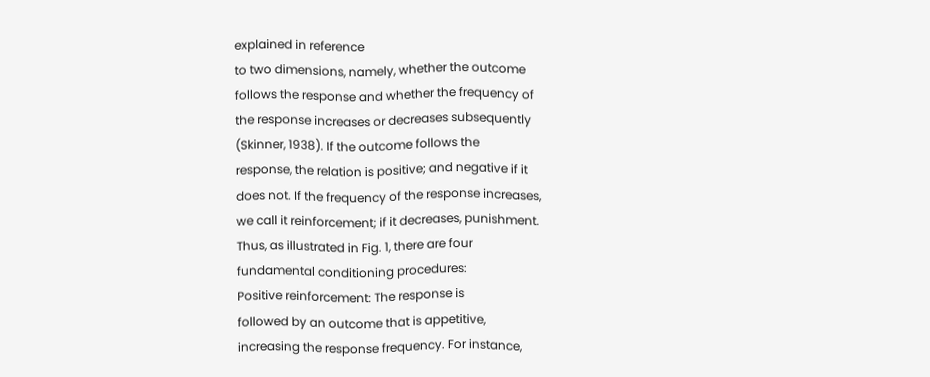explained in reference
to two dimensions, namely, whether the outcome
follows the response and whether the frequency of
the response increases or decreases subsequently
(Skinner, 1938). If the outcome follows the
response, the relation is positive; and negative if it
does not. If the frequency of the response increases,
we call it reinforcement; if it decreases, punishment.
Thus, as illustrated in Fig. 1, there are four
fundamental conditioning procedures:
Positive reinforcement: The response is
followed by an outcome that is appetitive,
increasing the response frequency. For instance,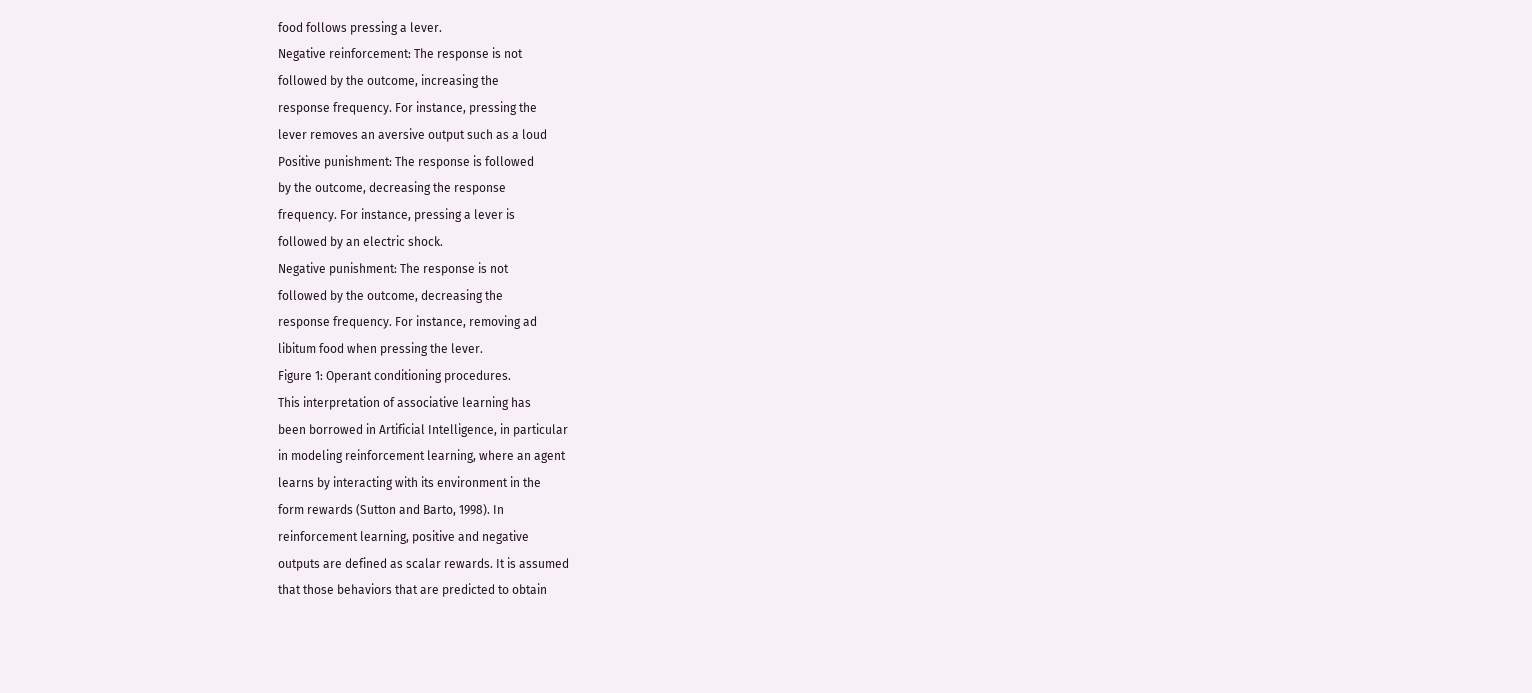food follows pressing a lever.
Negative reinforcement: The response is not
followed by the outcome, increasing the
response frequency. For instance, pressing the
lever removes an aversive output such as a loud
Positive punishment: The response is followed
by the outcome, decreasing the response
frequency. For instance, pressing a lever is
followed by an electric shock.
Negative punishment: The response is not
followed by the outcome, decreasing the
response frequency. For instance, removing ad
libitum food when pressing the lever.
Figure 1: Operant conditioning procedures.
This interpretation of associative learning has
been borrowed in Artificial Intelligence, in particular
in modeling reinforcement learning, where an agent
learns by interacting with its environment in the
form rewards (Sutton and Barto, 1998). In
reinforcement learning, positive and negative
outputs are defined as scalar rewards. It is assumed
that those behaviors that are predicted to obtain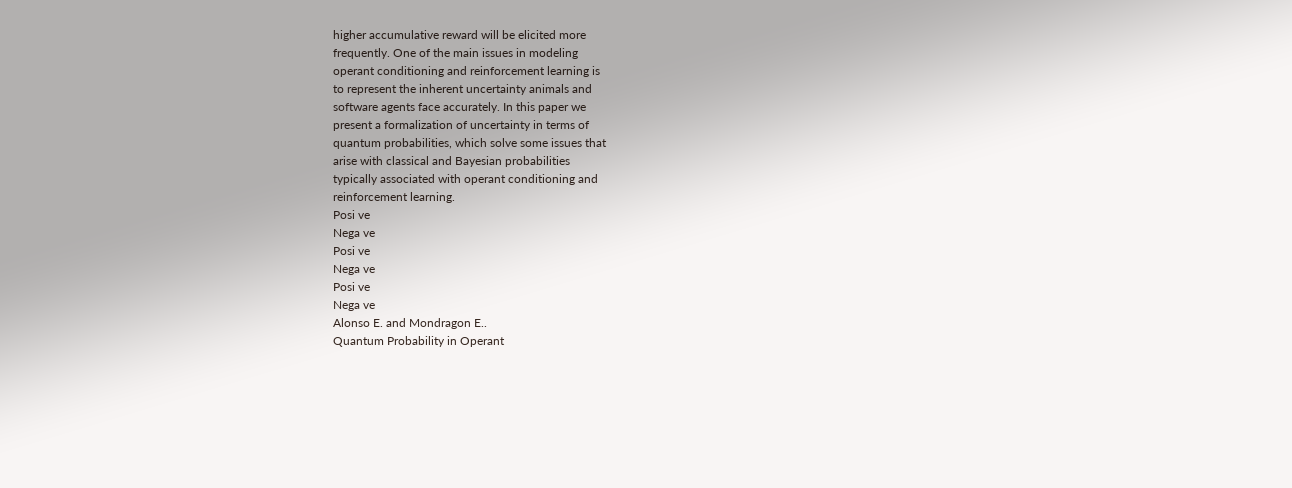higher accumulative reward will be elicited more
frequently. One of the main issues in modeling
operant conditioning and reinforcement learning is
to represent the inherent uncertainty animals and
software agents face accurately. In this paper we
present a formalization of uncertainty in terms of
quantum probabilities, which solve some issues that
arise with classical and Bayesian probabilities
typically associated with operant conditioning and
reinforcement learning.
Posi ve
Nega ve
Posi ve
Nega ve
Posi ve
Nega ve
Alonso E. and Mondragon E..
Quantum Probability in Operant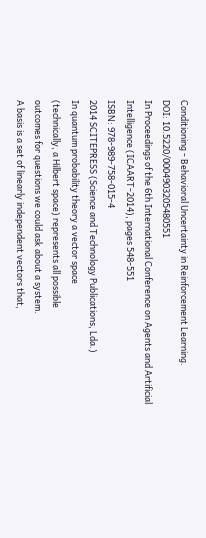Conditioning - Behavioral Uncertainty in Reinforcement Learning.
DOI: 10.5220/0004903205480551
In Proceedings of the 6th International Conference on Agents and Artificial Intelligence (ICAART-2014), pages 548-551
ISBN: 978-989-758-015-4
2014 SCITEPRESS (Science and Technology Publications, Lda.)
In quantum probability theory a vector space
(technically, a Hilbert space) represents all possible
outcomes for questions we could ask about a system.
A basis is a set of linearly independent vectors that,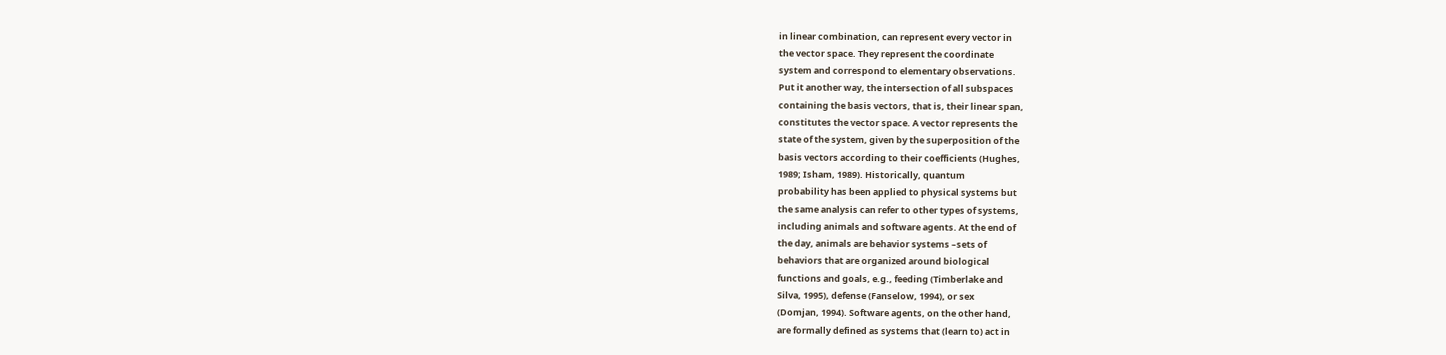in linear combination, can represent every vector in
the vector space. They represent the coordinate
system and correspond to elementary observations.
Put it another way, the intersection of all subspaces
containing the basis vectors, that is, their linear span,
constitutes the vector space. A vector represents the
state of the system, given by the superposition of the
basis vectors according to their coefficients (Hughes,
1989; Isham, 1989). Historically, quantum
probability has been applied to physical systems but
the same analysis can refer to other types of systems,
including animals and software agents. At the end of
the day, animals are behavior systems –sets of
behaviors that are organized around biological
functions and goals, e.g., feeding (Timberlake and
Silva, 1995), defense (Fanselow, 1994), or sex
(Domjan, 1994). Software agents, on the other hand,
are formally defined as systems that (learn to) act in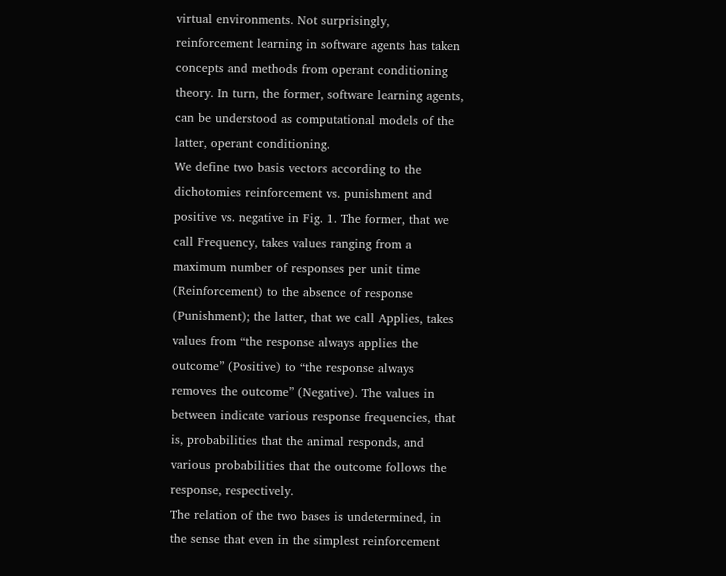virtual environments. Not surprisingly,
reinforcement learning in software agents has taken
concepts and methods from operant conditioning
theory. In turn, the former, software learning agents,
can be understood as computational models of the
latter, operant conditioning.
We define two basis vectors according to the
dichotomies reinforcement vs. punishment and
positive vs. negative in Fig. 1. The former, that we
call Frequency, takes values ranging from a
maximum number of responses per unit time
(Reinforcement) to the absence of response
(Punishment); the latter, that we call Applies, takes
values from “the response always applies the
outcome” (Positive) to “the response always
removes the outcome” (Negative). The values in
between indicate various response frequencies, that
is, probabilities that the animal responds, and
various probabilities that the outcome follows the
response, respectively.
The relation of the two bases is undetermined, in
the sense that even in the simplest reinforcement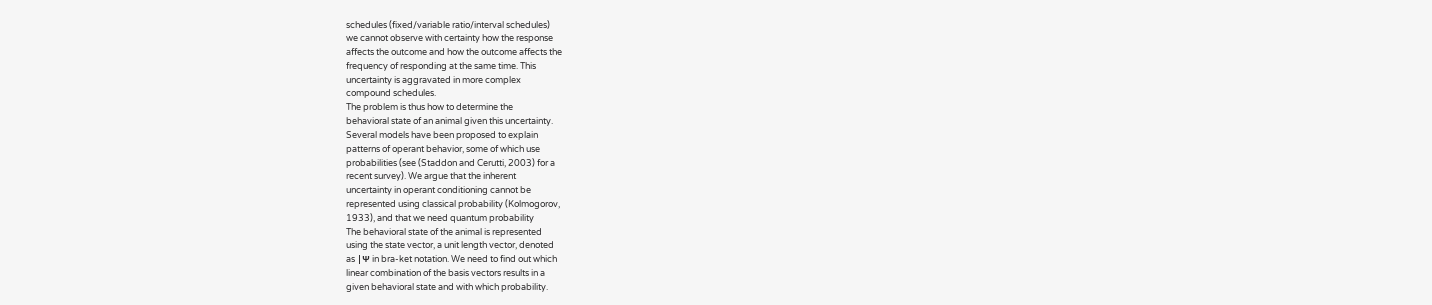schedules (fixed/variable ratio/interval schedules)
we cannot observe with certainty how the response
affects the outcome and how the outcome affects the
frequency of responding at the same time. This
uncertainty is aggravated in more complex
compound schedules.
The problem is thus how to determine the
behavioral state of an animal given this uncertainty.
Several models have been proposed to explain
patterns of operant behavior, some of which use
probabilities (see (Staddon and Cerutti, 2003) for a
recent survey). We argue that the inherent
uncertainty in operant conditioning cannot be
represented using classical probability (Kolmogorov,
1933), and that we need quantum probability
The behavioral state of the animal is represented
using the state vector, a unit length vector, denoted
as |Ψ in bra-ket notation. We need to find out which
linear combination of the basis vectors results in a
given behavioral state and with which probability.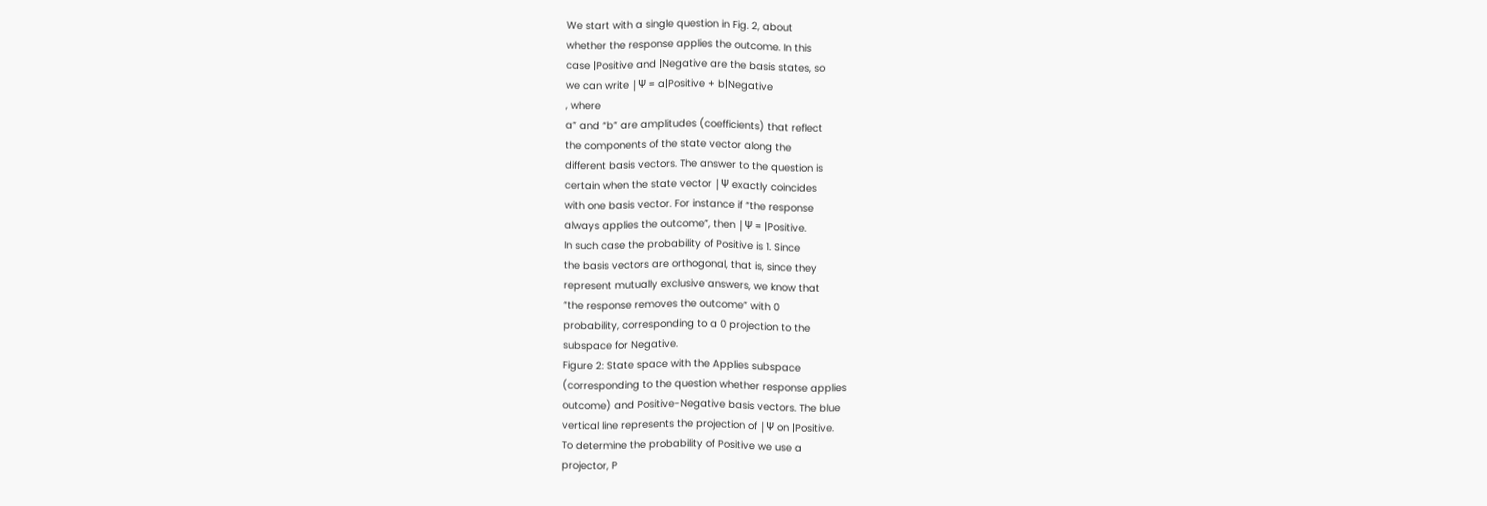We start with a single question in Fig. 2, about
whether the response applies the outcome. In this
case |Positive and |Negative are the basis states, so
we can write |Ψ = a|Positive + b|Negative
, where
a” and “b” are amplitudes (coefficients) that reflect
the components of the state vector along the
different basis vectors. The answer to the question is
certain when the state vector |Ψ exactly coincides
with one basis vector. For instance if “the response
always applies the outcome”, then |Ψ = |Positive.
In such case the probability of Positive is 1. Since
the basis vectors are orthogonal, that is, since they
represent mutually exclusive answers, we know that
“the response removes the outcome” with 0
probability, corresponding to a 0 projection to the
subspace for Negative.
Figure 2: State space with the Applies subspace
(corresponding to the question whether response applies
outcome) and Positive-Negative basis vectors. The blue
vertical line represents the projection of |Ψ on |Positive.
To determine the probability of Positive we use a
projector, P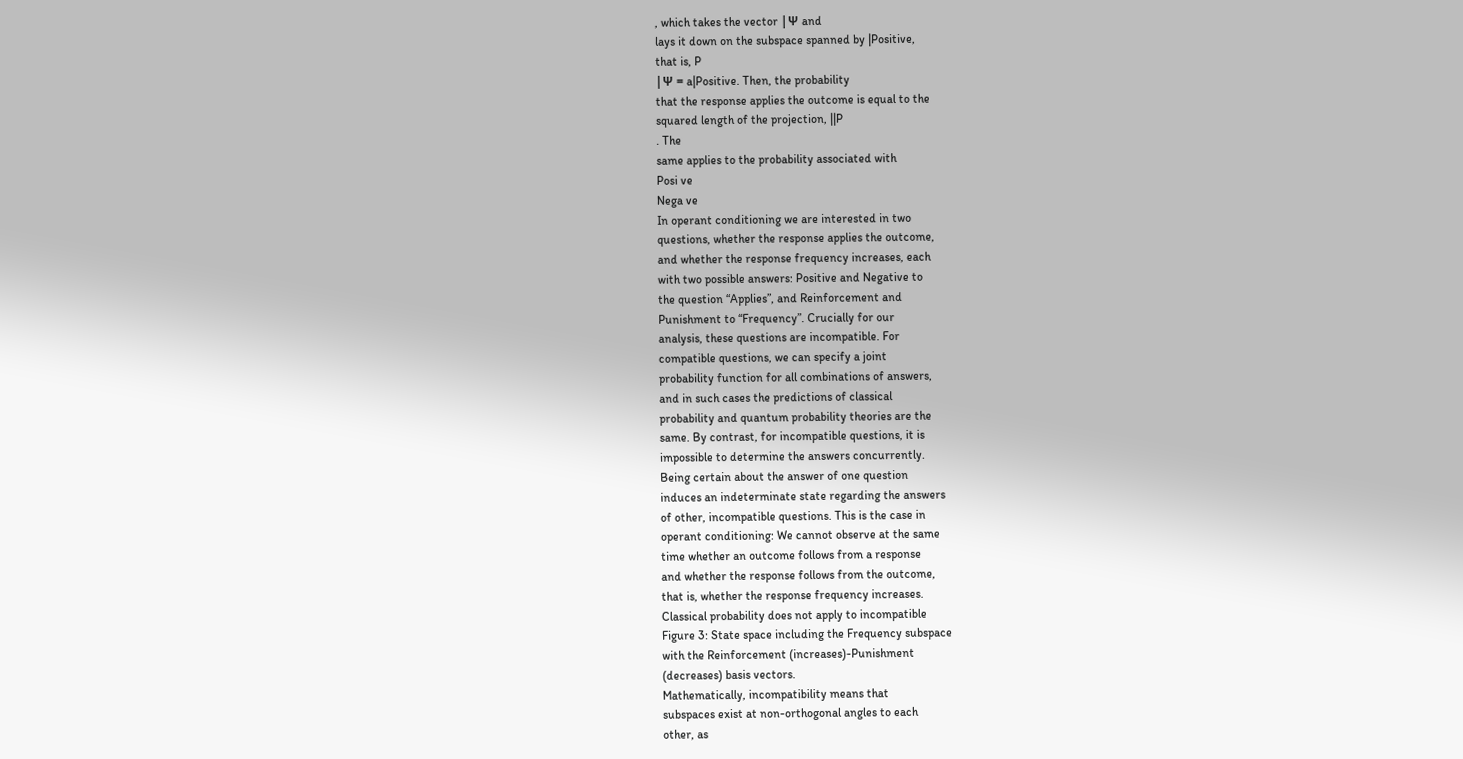, which takes the vector |Ψ and
lays it down on the subspace spanned by |Positive,
that is, P
|Ψ = a|Positive. Then, the probability
that the response applies the outcome is equal to the
squared length of the projection, ||P
. The
same applies to the probability associated with
Posi ve
Nega ve
In operant conditioning we are interested in two
questions, whether the response applies the outcome,
and whether the response frequency increases, each
with two possible answers: Positive and Negative to
the question “Applies”, and Reinforcement and
Punishment to “Frequency”. Crucially for our
analysis, these questions are incompatible. For
compatible questions, we can specify a joint
probability function for all combinations of answers,
and in such cases the predictions of classical
probability and quantum probability theories are the
same. By contrast, for incompatible questions, it is
impossible to determine the answers concurrently.
Being certain about the answer of one question
induces an indeterminate state regarding the answers
of other, incompatible questions. This is the case in
operant conditioning: We cannot observe at the same
time whether an outcome follows from a response
and whether the response follows from the outcome,
that is, whether the response frequency increases.
Classical probability does not apply to incompatible
Figure 3: State space including the Frequency subspace
with the Reinforcement (increases)-Punishment
(decreases) basis vectors.
Mathematically, incompatibility means that
subspaces exist at non-orthogonal angles to each
other, as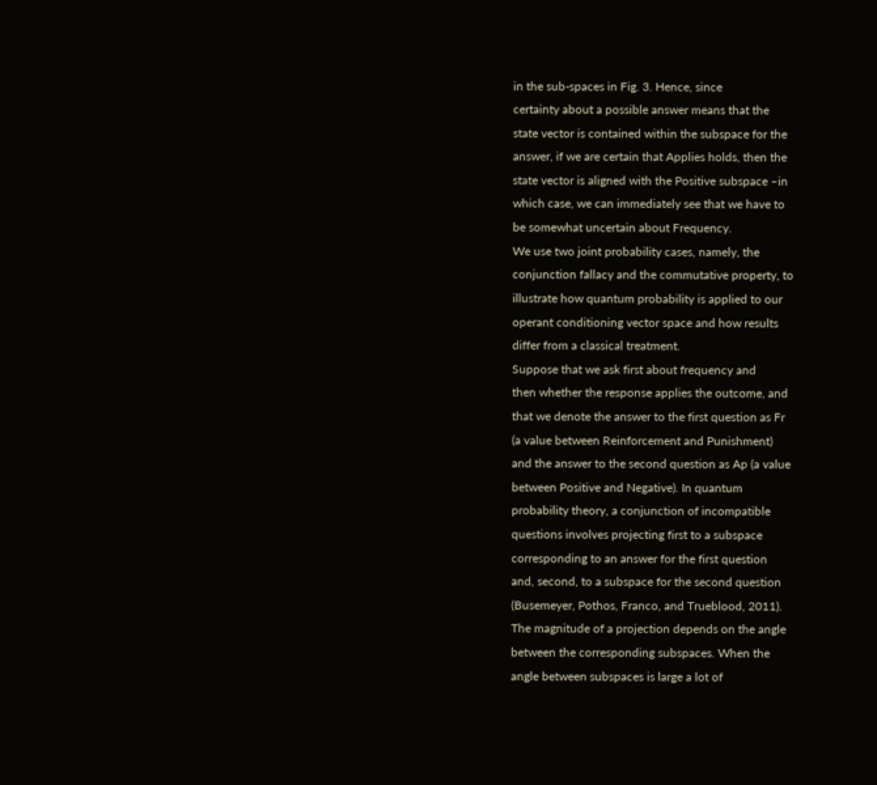in the sub-spaces in Fig. 3. Hence, since
certainty about a possible answer means that the
state vector is contained within the subspace for the
answer, if we are certain that Applies holds, then the
state vector is aligned with the Positive subspace –in
which case, we can immediately see that we have to
be somewhat uncertain about Frequency.
We use two joint probability cases, namely, the
conjunction fallacy and the commutative property, to
illustrate how quantum probability is applied to our
operant conditioning vector space and how results
differ from a classical treatment.
Suppose that we ask first about frequency and
then whether the response applies the outcome, and
that we denote the answer to the first question as Fr
(a value between Reinforcement and Punishment)
and the answer to the second question as Ap (a value
between Positive and Negative). In quantum
probability theory, a conjunction of incompatible
questions involves projecting first to a subspace
corresponding to an answer for the first question
and, second, to a subspace for the second question
(Busemeyer, Pothos, Franco, and Trueblood, 2011).
The magnitude of a projection depends on the angle
between the corresponding subspaces. When the
angle between subspaces is large a lot of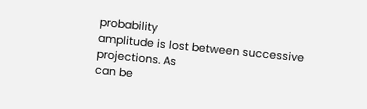probability
amplitude is lost between successive projections. As
can be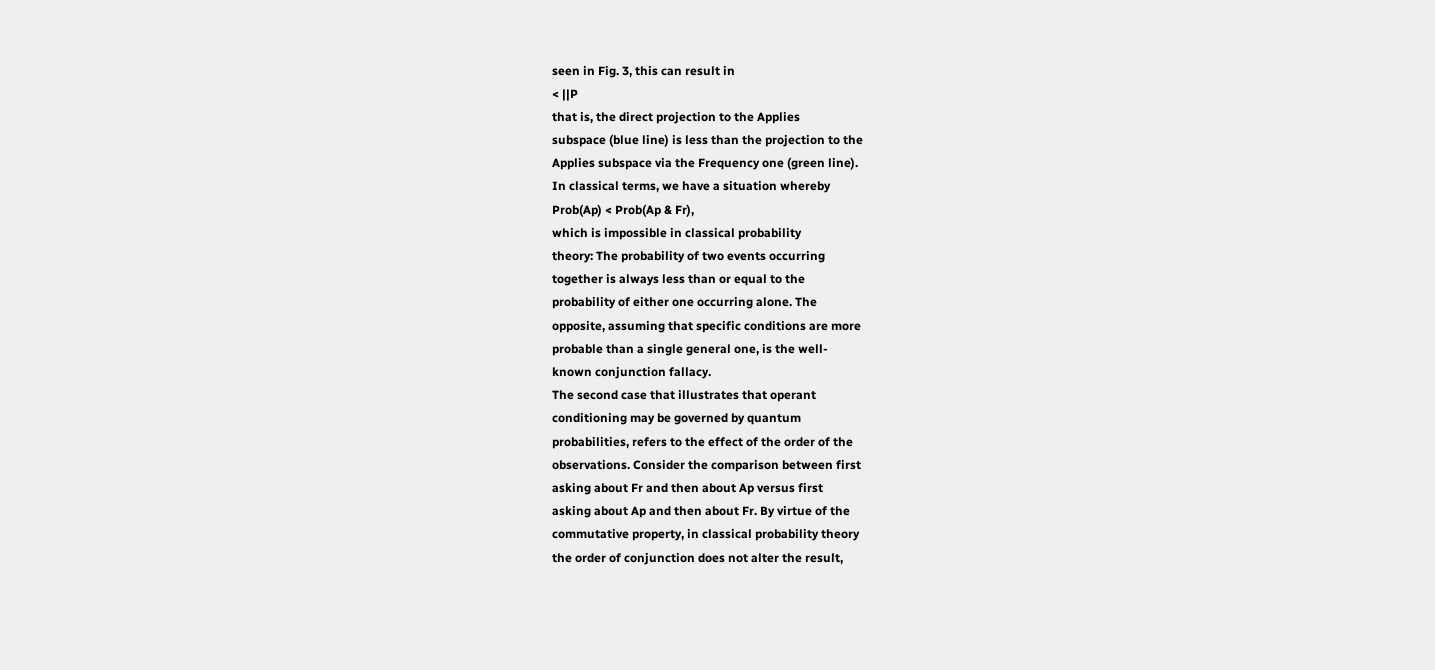seen in Fig. 3, this can result in
< ||P
that is, the direct projection to the Applies
subspace (blue line) is less than the projection to the
Applies subspace via the Frequency one (green line).
In classical terms, we have a situation whereby
Prob(Ap) < Prob(Ap & Fr),
which is impossible in classical probability
theory: The probability of two events occurring
together is always less than or equal to the
probability of either one occurring alone. The
opposite, assuming that specific conditions are more
probable than a single general one, is the well-
known conjunction fallacy.
The second case that illustrates that operant
conditioning may be governed by quantum
probabilities, refers to the effect of the order of the
observations. Consider the comparison between first
asking about Fr and then about Ap versus first
asking about Ap and then about Fr. By virtue of the
commutative property, in classical probability theory
the order of conjunction does not alter the result,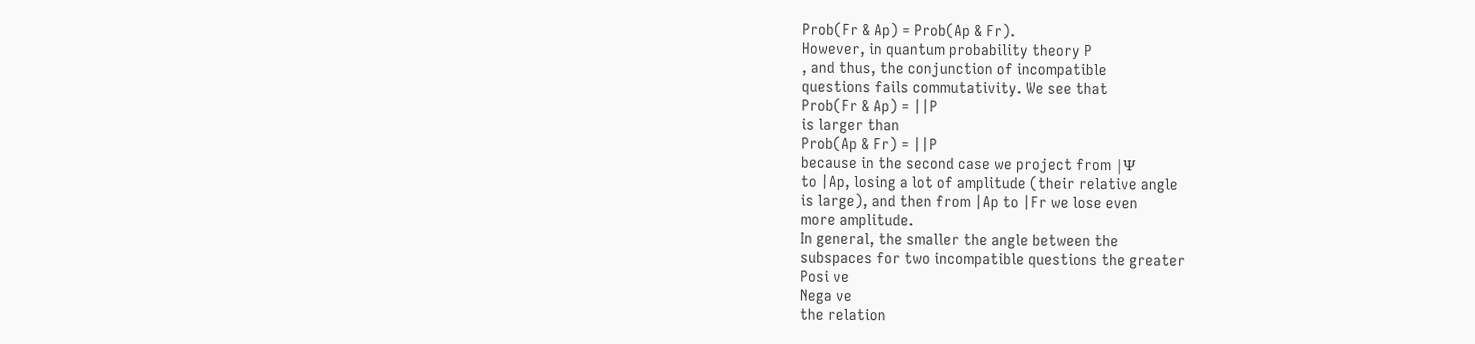Prob(Fr & Ap) = Prob(Ap & Fr).
However, in quantum probability theory P
, and thus, the conjunction of incompatible
questions fails commutativity. We see that
Prob(Fr & Ap) = ||P
is larger than
Prob(Ap & Fr) = ||P
because in the second case we project from |Ψ
to |Ap, losing a lot of amplitude (their relative angle
is large), and then from |Ap to |Fr we lose even
more amplitude.
In general, the smaller the angle between the
subspaces for two incompatible questions the greater
Posi ve
Nega ve
the relation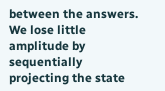between the answers. We lose little
amplitude by sequentially projecting the state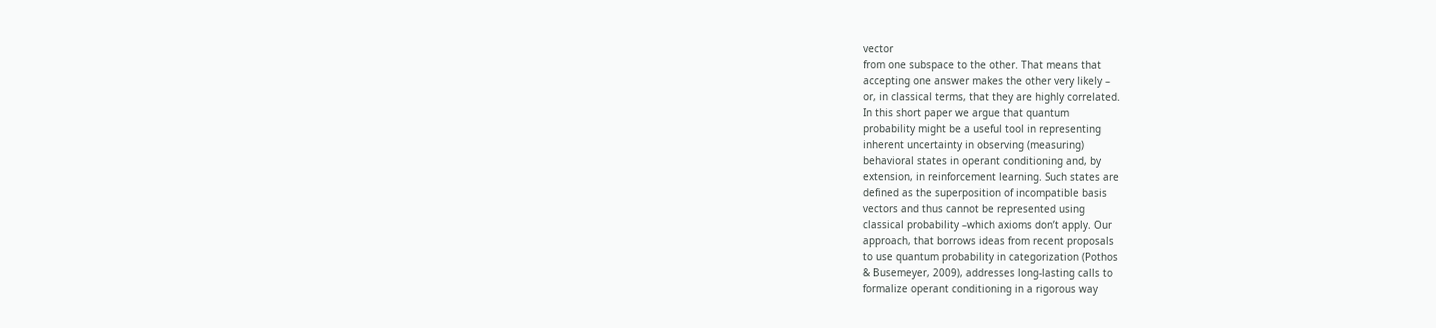vector
from one subspace to the other. That means that
accepting one answer makes the other very likely –
or, in classical terms, that they are highly correlated.
In this short paper we argue that quantum
probability might be a useful tool in representing
inherent uncertainty in observing (measuring)
behavioral states in operant conditioning and, by
extension, in reinforcement learning. Such states are
defined as the superposition of incompatible basis
vectors and thus cannot be represented using
classical probability –which axioms don’t apply. Our
approach, that borrows ideas from recent proposals
to use quantum probability in categorization (Pothos
& Busemeyer, 2009), addresses long-lasting calls to
formalize operant conditioning in a rigorous way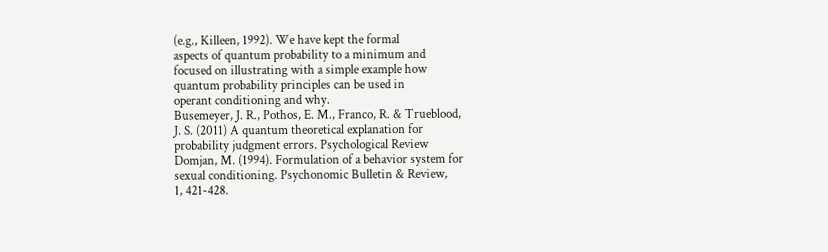(e.g., Killeen, 1992). We have kept the formal
aspects of quantum probability to a minimum and
focused on illustrating with a simple example how
quantum probability principles can be used in
operant conditioning and why.
Busemeyer, J. R., Pothos, E. M., Franco, R. & Trueblood,
J. S. (2011) A quantum theoretical explanation for
probability judgment errors. Psychological Review
Domjan, M. (1994). Formulation of a behavior system for
sexual conditioning. Psychonomic Bulletin & Review,
1, 421-428.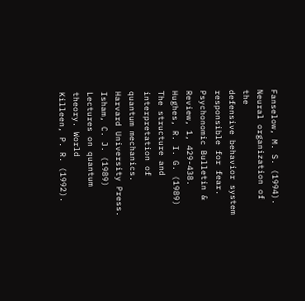Fanselow, M. S. (1994). Neural organization of the
defensive behavior system responsible for fear.
Psychonomic Bulletin & Review, 1, 429-438.
Hughes, R. I. G. (1989) The structure and interpretation of
quantum mechanics. Harvard University Press.
Isham, C. J. (1989) Lectures on quantum theory. World
Killeen, P. R. (1992).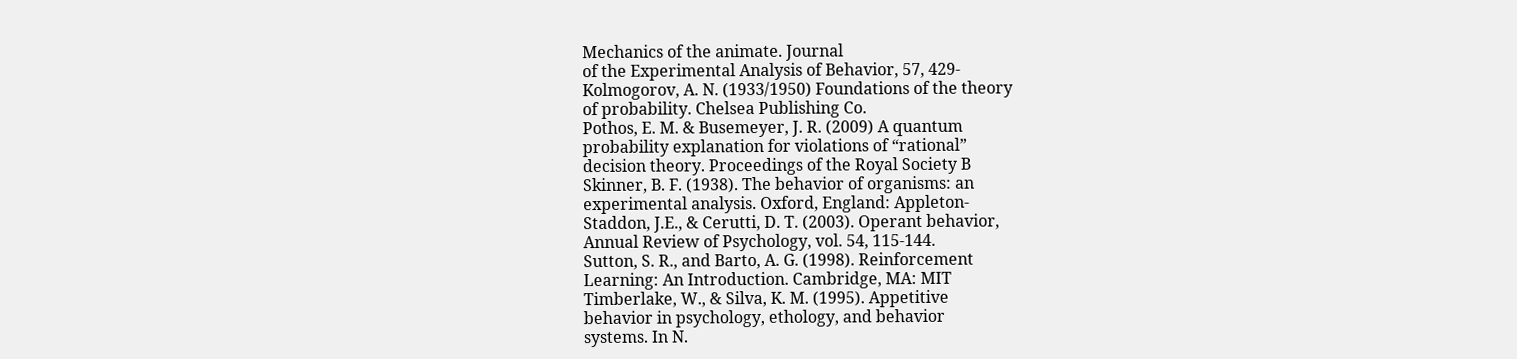Mechanics of the animate. Journal
of the Experimental Analysis of Behavior, 57, 429-
Kolmogorov, A. N. (1933/1950) Foundations of the theory
of probability. Chelsea Publishing Co.
Pothos, E. M. & Busemeyer, J. R. (2009) A quantum
probability explanation for violations of “rational”
decision theory. Proceedings of the Royal Society B
Skinner, B. F. (1938). The behavior of organisms: an
experimental analysis. Oxford, England: Appleton-
Staddon, J.E., & Cerutti, D. T. (2003). Operant behavior,
Annual Review of Psychology, vol. 54, 115-144.
Sutton, S. R., and Barto, A. G. (1998). Reinforcement
Learning: An Introduction. Cambridge, MA: MIT
Timberlake, W., & Silva, K. M. (1995). Appetitive
behavior in psychology, ethology, and behavior
systems. In N.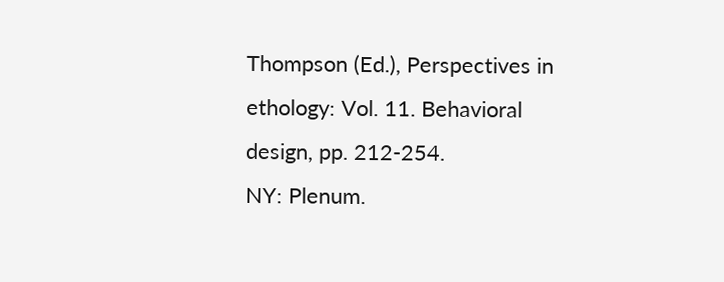Thompson (Ed.), Perspectives in
ethology: Vol. 11. Behavioral design, pp. 212-254.
NY: Plenum.